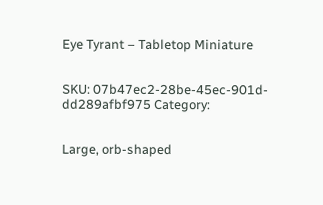Eye Tyrant – Tabletop Miniature


SKU: 07b47ec2-28be-45ec-901d-dd289afbf975 Category:


Large, orb-shaped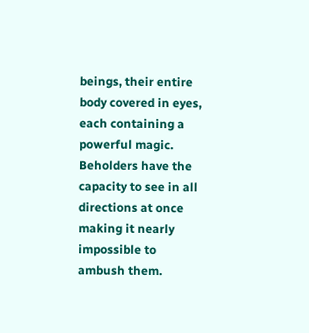beings, their entire body covered in eyes, each containing a powerful magic. Beholders have the capacity to see in all directions at once making it nearly impossible to ambush them.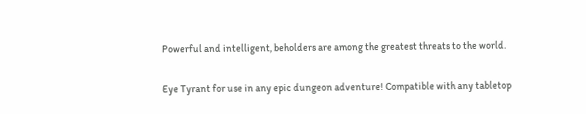Powerful and intelligent, beholders are among the greatest threats to the world.

Eye Tyrant for use in any epic dungeon adventure! Compatible with any tabletop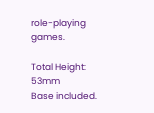role-playing games.

Total Height: 53mm
Base included.